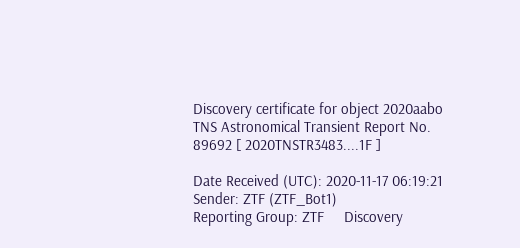Discovery certificate for object 2020aabo
TNS Astronomical Transient Report No. 89692 [ 2020TNSTR3483....1F ]

Date Received (UTC): 2020-11-17 06:19:21
Sender: ZTF (ZTF_Bot1)
Reporting Group: ZTF     Discovery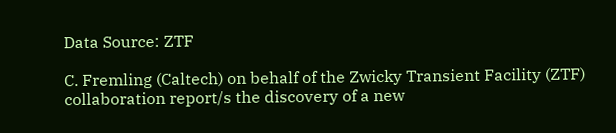Data Source: ZTF

C. Fremling (Caltech) on behalf of the Zwicky Transient Facility (ZTF) collaboration report/s the discovery of a new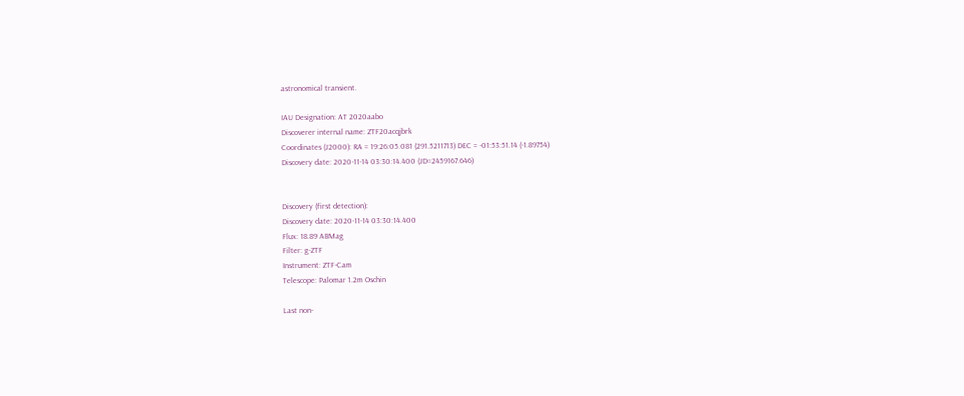astronomical transient.

IAU Designation: AT 2020aabo
Discoverer internal name: ZTF20acqjbrk
Coordinates (J2000): RA = 19:26:05.081 (291.5211713) DEC = -01:53:51.14 (-1.89754)
Discovery date: 2020-11-14 03:30:14.400 (JD=2459167.646)


Discovery (first detection):
Discovery date: 2020-11-14 03:30:14.400
Flux: 18.89 ABMag
Filter: g-ZTF
Instrument: ZTF-Cam
Telescope: Palomar 1.2m Oschin

Last non-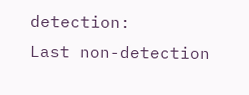detection:
Last non-detection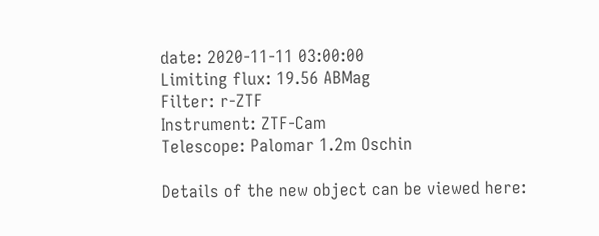date: 2020-11-11 03:00:00
Limiting flux: 19.56 ABMag
Filter: r-ZTF
Instrument: ZTF-Cam
Telescope: Palomar 1.2m Oschin

Details of the new object can be viewed here: